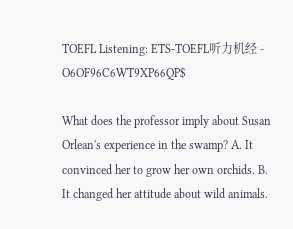TOEFL Listening: ETS-TOEFL听力机经 - O6OF96C6WT9XP66QP$

What does the professor imply about Susan Orlean's experience in the swamp? A. It convinced her to grow her own orchids. B. It changed her attitude about wild animals.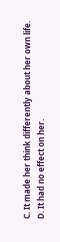C. It made her think differently about her own life. D. It had no effect on her.